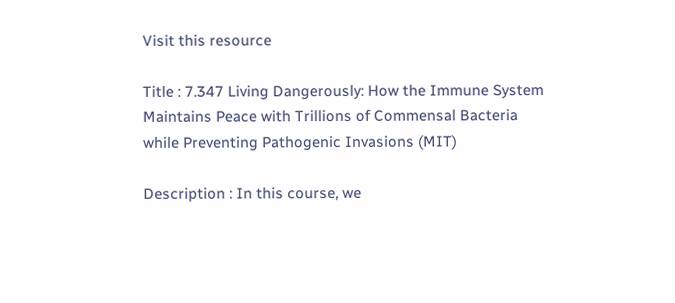Visit this resource

Title : 7.347 Living Dangerously: How the Immune System Maintains Peace with Trillions of Commensal Bacteria while Preventing Pathogenic Invasions (MIT)

Description : In this course, we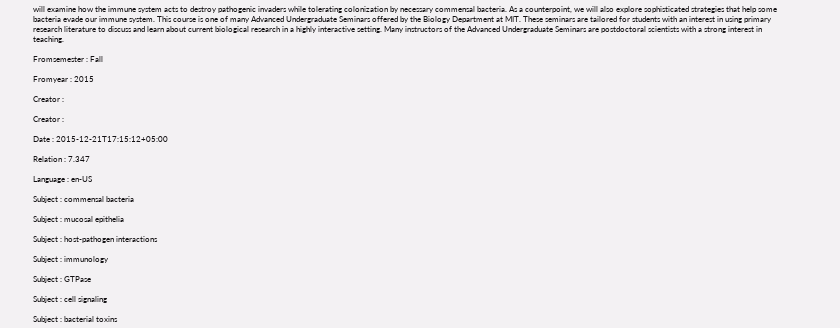will examine how the immune system acts to destroy pathogenic invaders while tolerating colonization by necessary commensal bacteria. As a counterpoint, we will also explore sophisticated strategies that help some bacteria evade our immune system. This course is one of many Advanced Undergraduate Seminars offered by the Biology Department at MIT. These seminars are tailored for students with an interest in using primary research literature to discuss and learn about current biological research in a highly interactive setting. Many instructors of the Advanced Undergraduate Seminars are postdoctoral scientists with a strong interest in teaching.

Fromsemester : Fall

Fromyear : 2015

Creator :

Creator :

Date : 2015-12-21T17:15:12+05:00

Relation : 7.347

Language : en-US

Subject : commensal bacteria

Subject : mucosal epithelia

Subject : host-pathogen interactions

Subject : immunology

Subject : GTPase

Subject : cell signaling

Subject : bacterial toxins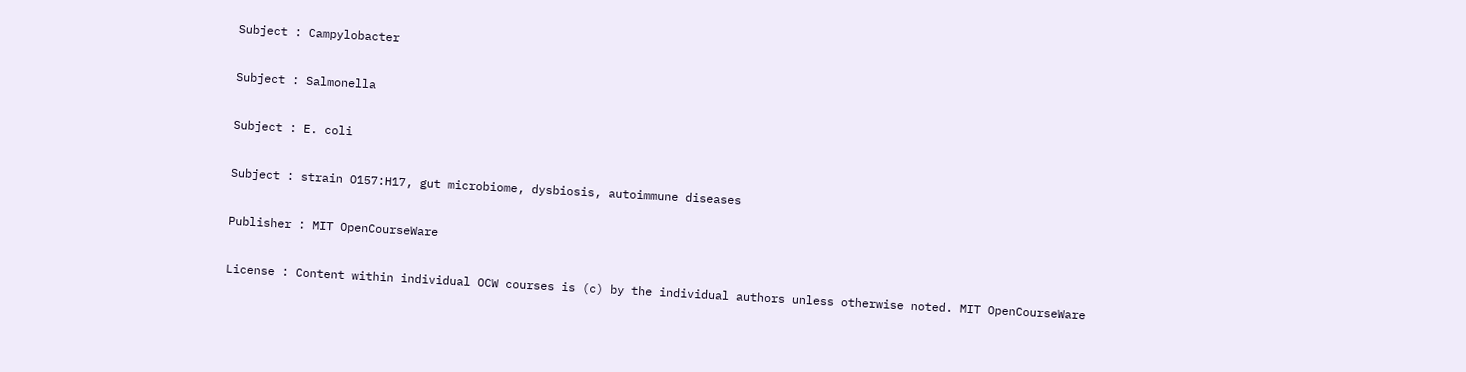Subject : Campylobacter

Subject : Salmonella

Subject : E. coli

Subject : strain O157:H17, gut microbiome, dysbiosis, autoimmune diseases

Publisher : MIT OpenCourseWare

License : Content within individual OCW courses is (c) by the individual authors unless otherwise noted. MIT OpenCourseWare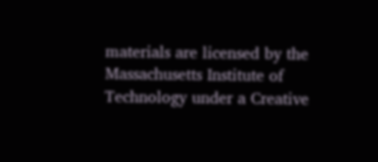materials are licensed by the Massachusetts Institute of Technology under a Creative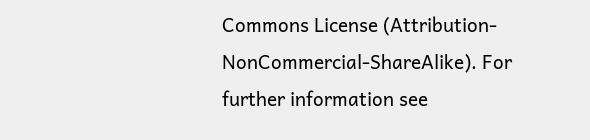Commons License (Attribution-NonCommercial-ShareAlike). For further information see